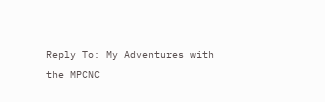Reply To: My Adventures with the MPCNC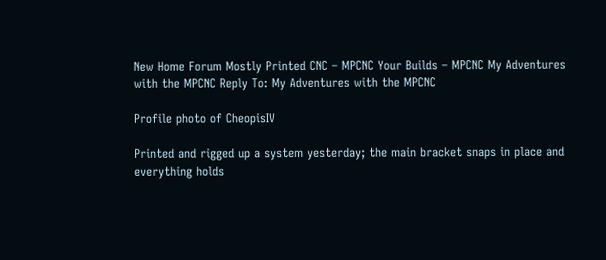New Home Forum Mostly Printed CNC – MPCNC Your Builds – MPCNC My Adventures with the MPCNC Reply To: My Adventures with the MPCNC

Profile photo of CheopisIV

Printed and rigged up a system yesterday; the main bracket snaps in place and everything holds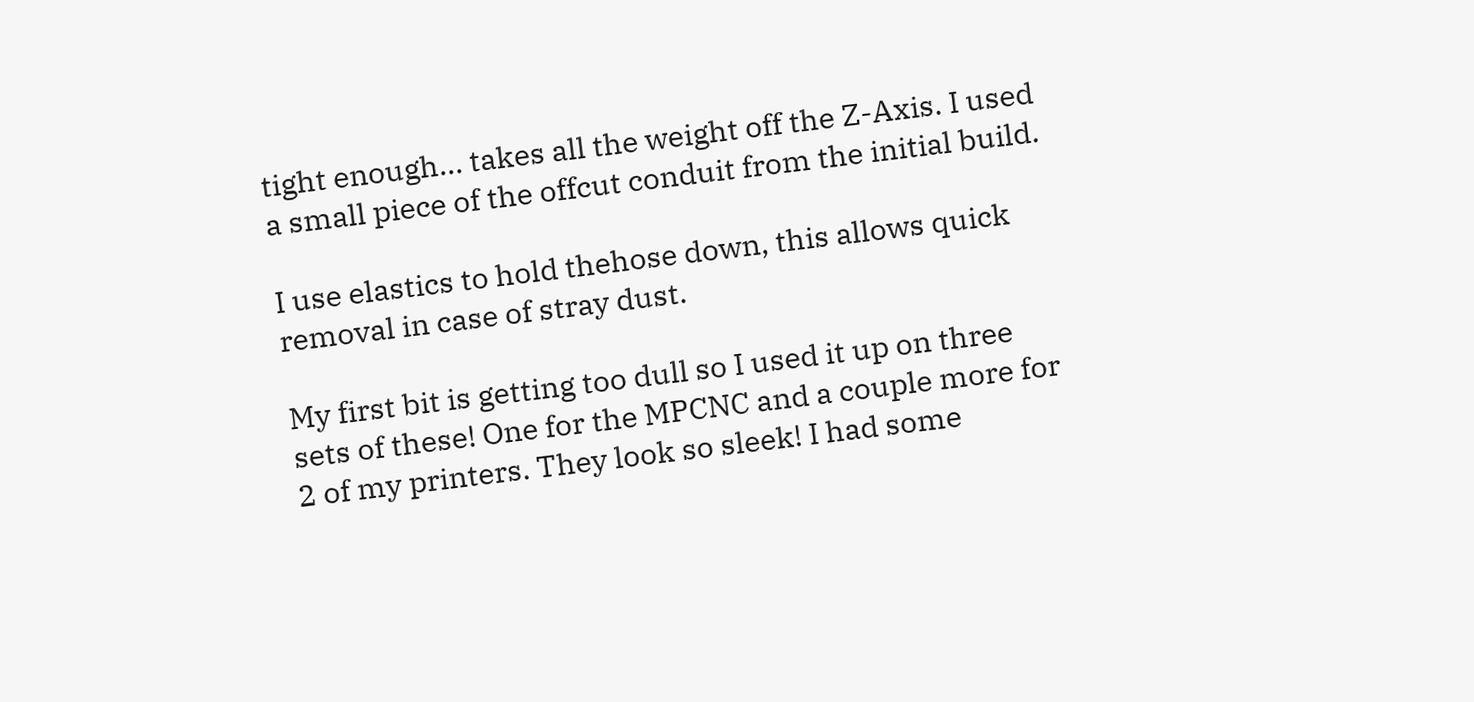tight enough… takes all the weight off the Z-Axis. I used a small piece of the offcut conduit from the initial build.

I use elastics to hold thehose down, this allows quick removal in case of stray dust.

My first bit is getting too dull so I used it up on three sets of these! One for the MPCNC and a couple more for 2 of my printers. They look so sleek! I had some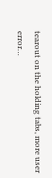tearout on the holding tabs, more user error…